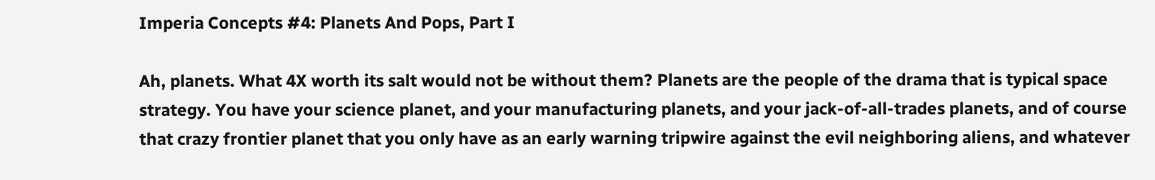Imperia Concepts #4: Planets And Pops, Part I

Ah, planets. What 4X worth its salt would not be without them? Planets are the people of the drama that is typical space strategy. You have your science planet, and your manufacturing planets, and your jack-of-all-trades planets, and of course that crazy frontier planet that you only have as an early warning tripwire against the evil neighboring aliens, and whatever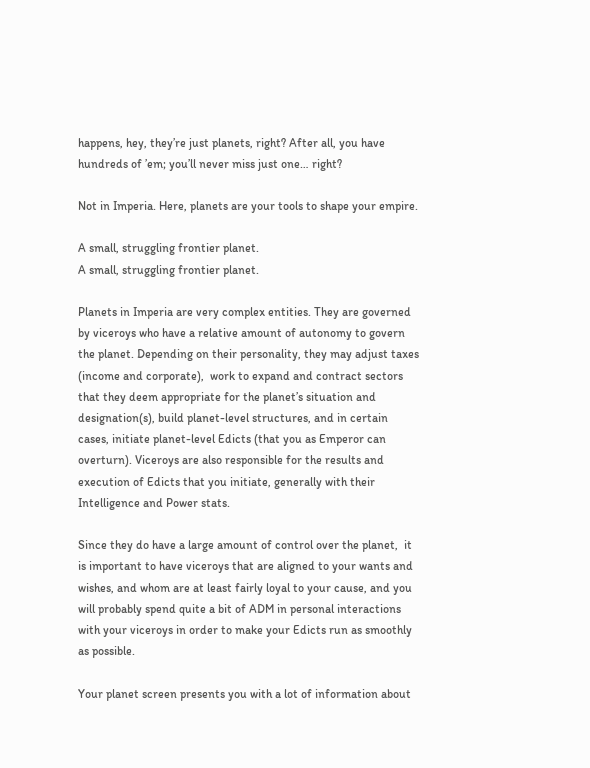happens, hey, they’re just planets, right? After all, you have hundreds of ’em; you’ll never miss just one… right?

Not in Imperia. Here, planets are your tools to shape your empire.

A small, struggling frontier planet.
A small, struggling frontier planet.

Planets in Imperia are very complex entities. They are governed by viceroys who have a relative amount of autonomy to govern the planet. Depending on their personality, they may adjust taxes (income and corporate),  work to expand and contract sectors that they deem appropriate for the planet’s situation and designation(s), build planet-level structures, and in certain cases, initiate planet-level Edicts (that you as Emperor can overturn). Viceroys are also responsible for the results and execution of Edicts that you initiate, generally with their Intelligence and Power stats.

Since they do have a large amount of control over the planet,  it is important to have viceroys that are aligned to your wants and wishes, and whom are at least fairly loyal to your cause, and you will probably spend quite a bit of ADM in personal interactions with your viceroys in order to make your Edicts run as smoothly as possible.

Your planet screen presents you with a lot of information about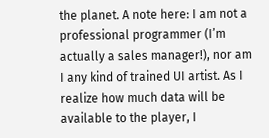the planet. A note here: I am not a professional programmer (I’m actually a sales manager!), nor am I any kind of trained UI artist. As I realize how much data will be available to the player, I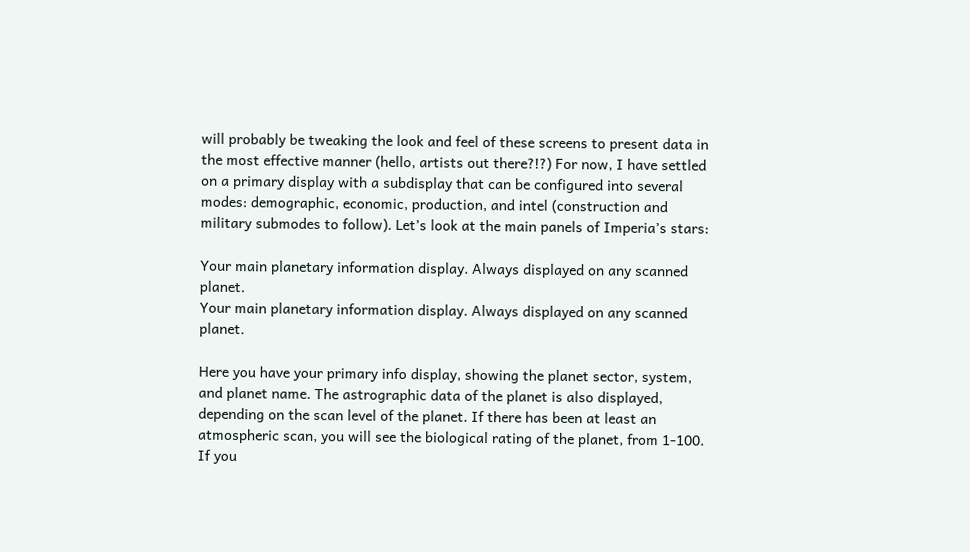will probably be tweaking the look and feel of these screens to present data in the most effective manner (hello, artists out there?!?) For now, I have settled on a primary display with a subdisplay that can be configured into several modes: demographic, economic, production, and intel (construction and military submodes to follow). Let’s look at the main panels of Imperia’s stars:

Your main planetary information display. Always displayed on any scanned planet.
Your main planetary information display. Always displayed on any scanned planet.

Here you have your primary info display, showing the planet sector, system, and planet name. The astrographic data of the planet is also displayed, depending on the scan level of the planet. If there has been at least an atmospheric scan, you will see the biological rating of the planet, from 1-100. If you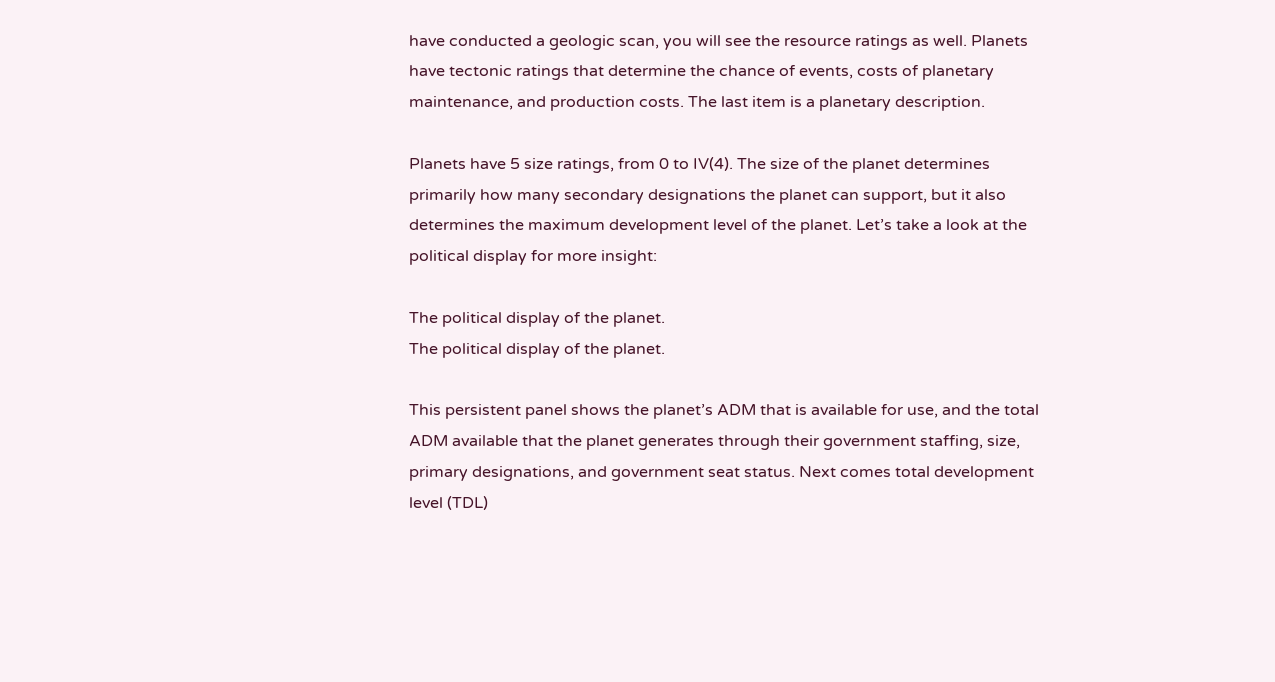have conducted a geologic scan, you will see the resource ratings as well. Planets have tectonic ratings that determine the chance of events, costs of planetary maintenance, and production costs. The last item is a planetary description.

Planets have 5 size ratings, from 0 to IV(4). The size of the planet determines primarily how many secondary designations the planet can support, but it also determines the maximum development level of the planet. Let’s take a look at the political display for more insight:

The political display of the planet.
The political display of the planet.

This persistent panel shows the planet’s ADM that is available for use, and the total ADM available that the planet generates through their government staffing, size, primary designations, and government seat status. Next comes total development level (TDL)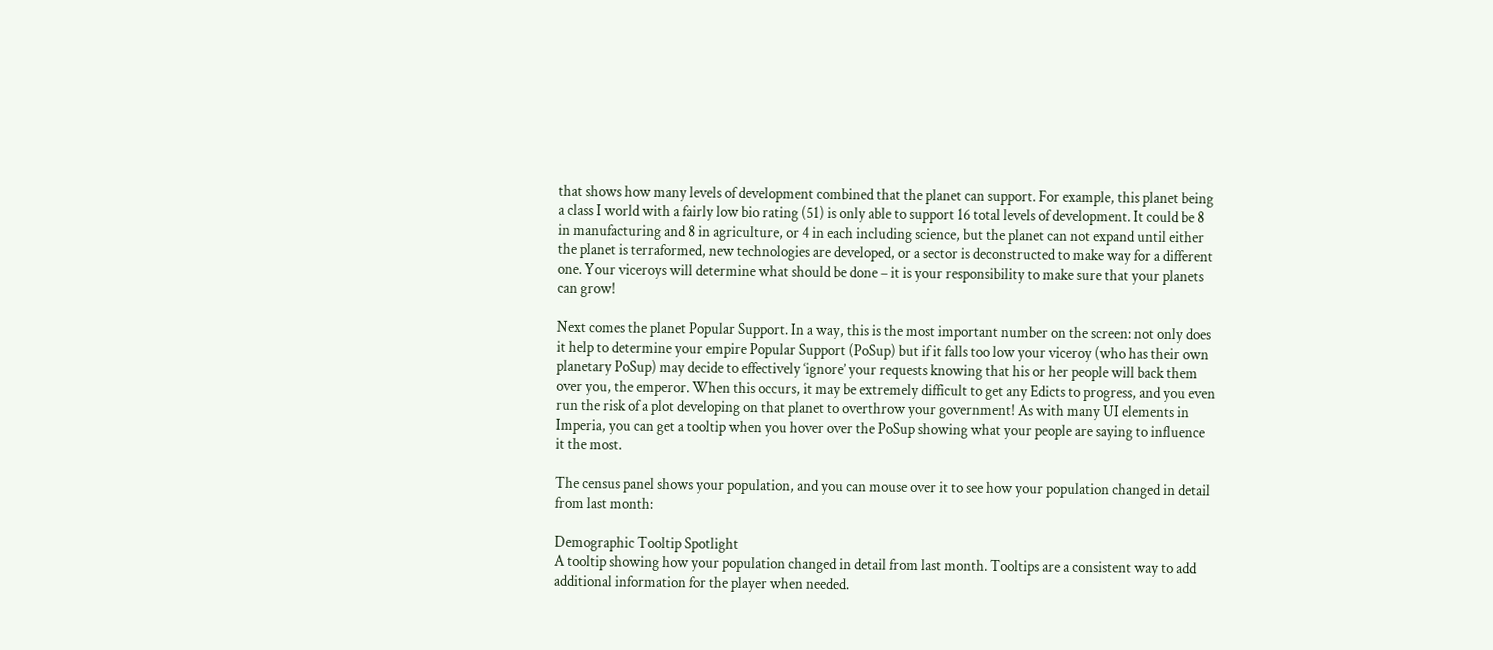that shows how many levels of development combined that the planet can support. For example, this planet being a class I world with a fairly low bio rating (51) is only able to support 16 total levels of development. It could be 8 in manufacturing and 8 in agriculture, or 4 in each including science, but the planet can not expand until either the planet is terraformed, new technologies are developed, or a sector is deconstructed to make way for a different one. Your viceroys will determine what should be done – it is your responsibility to make sure that your planets can grow!

Next comes the planet Popular Support. In a way, this is the most important number on the screen: not only does it help to determine your empire Popular Support (PoSup) but if it falls too low your viceroy (who has their own planetary PoSup) may decide to effectively ‘ignore’ your requests knowing that his or her people will back them over you, the emperor. When this occurs, it may be extremely difficult to get any Edicts to progress, and you even run the risk of a plot developing on that planet to overthrow your government! As with many UI elements in Imperia, you can get a tooltip when you hover over the PoSup showing what your people are saying to influence it the most.

The census panel shows your population, and you can mouse over it to see how your population changed in detail from last month:

Demographic Tooltip Spotlight
A tooltip showing how your population changed in detail from last month. Tooltips are a consistent way to add additional information for the player when needed.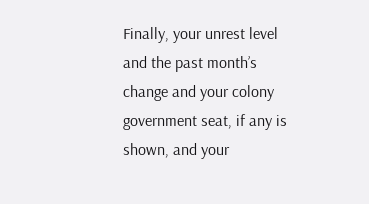Finally, your unrest level and the past month’s change and your colony government seat, if any is shown, and your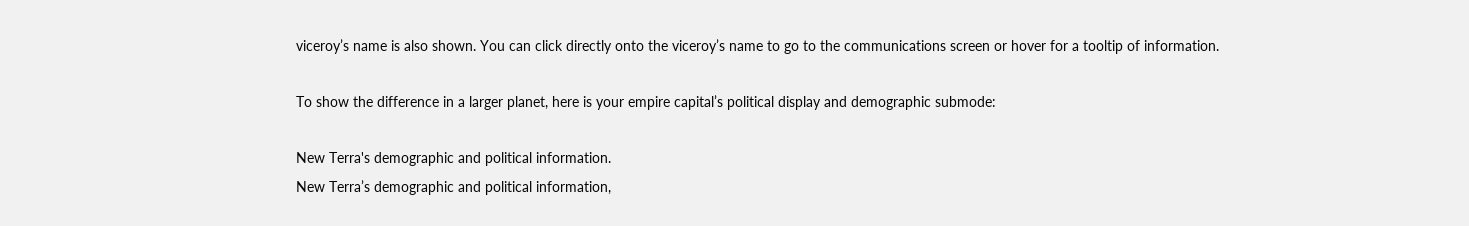viceroy’s name is also shown. You can click directly onto the viceroy’s name to go to the communications screen or hover for a tooltip of information.

To show the difference in a larger planet, here is your empire capital’s political display and demographic submode:

New Terra's demographic and political information.
New Terra’s demographic and political information,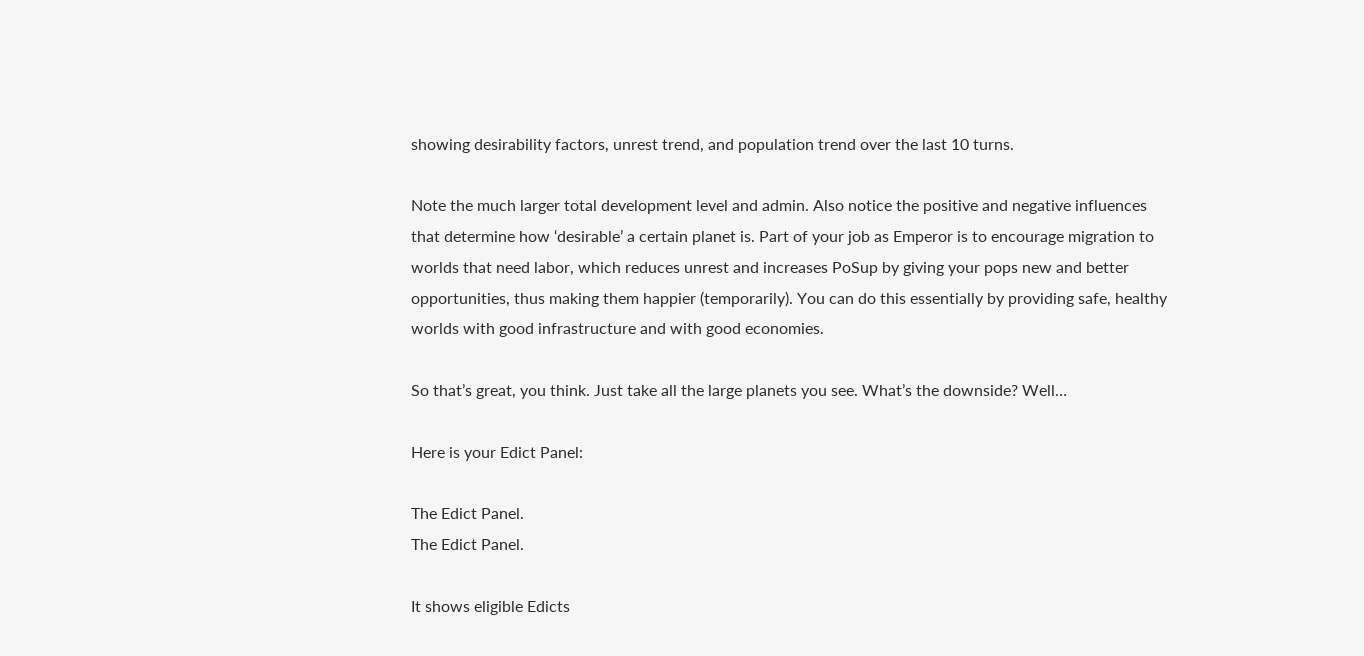showing desirability factors, unrest trend, and population trend over the last 10 turns.

Note the much larger total development level and admin. Also notice the positive and negative influences that determine how ‘desirable’ a certain planet is. Part of your job as Emperor is to encourage migration to worlds that need labor, which reduces unrest and increases PoSup by giving your pops new and better opportunities, thus making them happier (temporarily). You can do this essentially by providing safe, healthy worlds with good infrastructure and with good economies.

So that’s great, you think. Just take all the large planets you see. What’s the downside? Well…

Here is your Edict Panel:

The Edict Panel.
The Edict Panel.

It shows eligible Edicts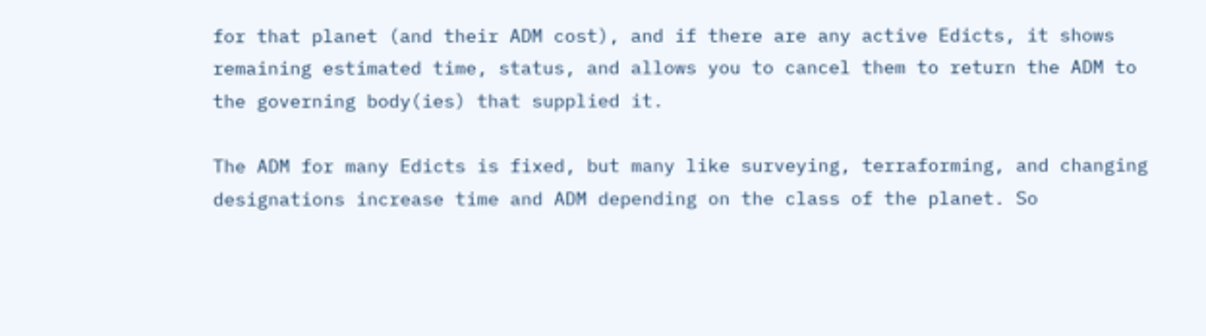for that planet (and their ADM cost), and if there are any active Edicts, it shows remaining estimated time, status, and allows you to cancel them to return the ADM to the governing body(ies) that supplied it.

The ADM for many Edicts is fixed, but many like surveying, terraforming, and changing designations increase time and ADM depending on the class of the planet. So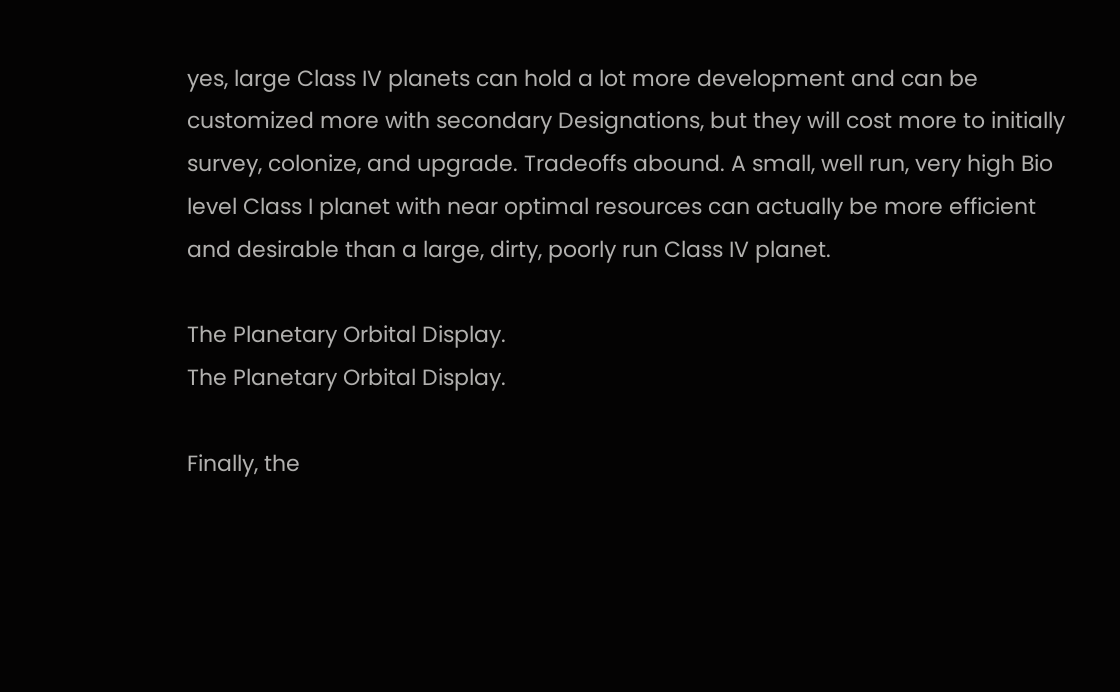yes, large Class IV planets can hold a lot more development and can be customized more with secondary Designations, but they will cost more to initially survey, colonize, and upgrade. Tradeoffs abound. A small, well run, very high Bio level Class I planet with near optimal resources can actually be more efficient and desirable than a large, dirty, poorly run Class IV planet.

The Planetary Orbital Display.
The Planetary Orbital Display.

Finally, the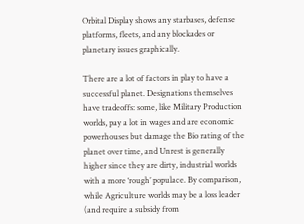Orbital Display shows any starbases, defense platforms, fleets, and any blockades or planetary issues graphically.

There are a lot of factors in play to have a successful planet. Designations themselves have tradeoffs: some, like Military Production worlds, pay a lot in wages and are economic powerhouses but damage the Bio rating of the planet over time, and Unrest is generally higher since they are dirty, industrial worlds with a more ‘rough’ populace. By comparison, while Agriculture worlds may be a loss leader (and require a subsidy from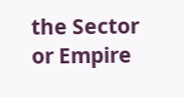the Sector or Empire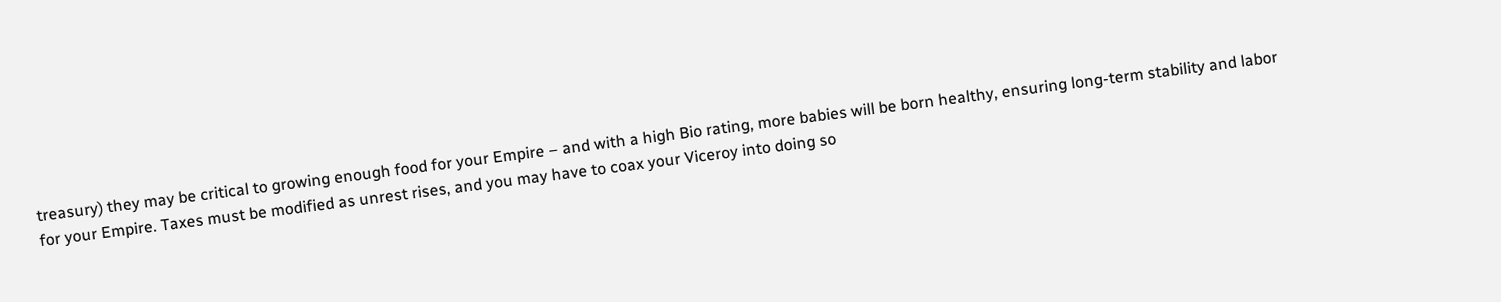treasury) they may be critical to growing enough food for your Empire – and with a high Bio rating, more babies will be born healthy, ensuring long-term stability and labor for your Empire. Taxes must be modified as unrest rises, and you may have to coax your Viceroy into doing so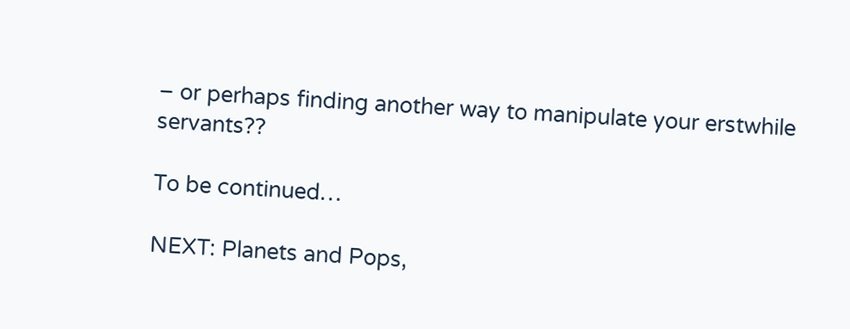– or perhaps finding another way to manipulate your erstwhile servants??

To be continued…

NEXT: Planets and Pops,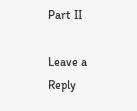Part II

Leave a Reply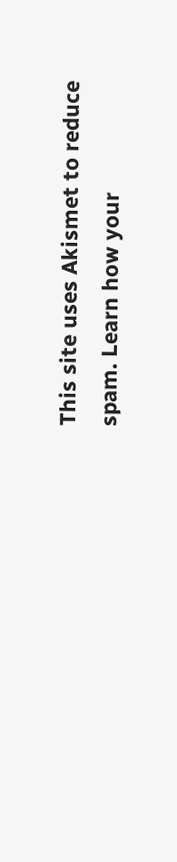This site uses Akismet to reduce spam. Learn how your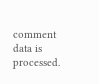comment data is processed.